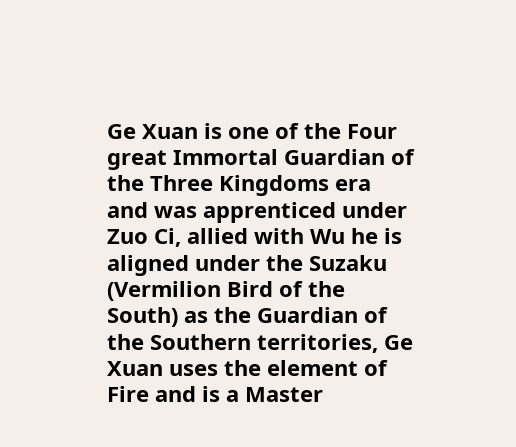Ge Xuan is one of the Four great Immortal Guardian of the Three Kingdoms era and was apprenticed under Zuo Ci, allied with Wu he is aligned under the Suzaku (Vermilion Bird of the South) as the Guardian of the Southern territories, Ge Xuan uses the element of Fire and is a Master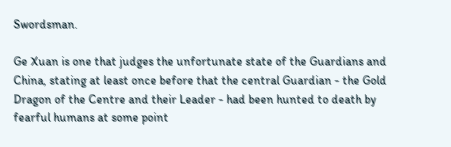Swordsman.

Ge Xuan is one that judges the unfortunate state of the Guardians and China, stating at least once before that the central Guardian - the Gold Dragon of the Centre and their Leader - had been hunted to death by fearful humans at some point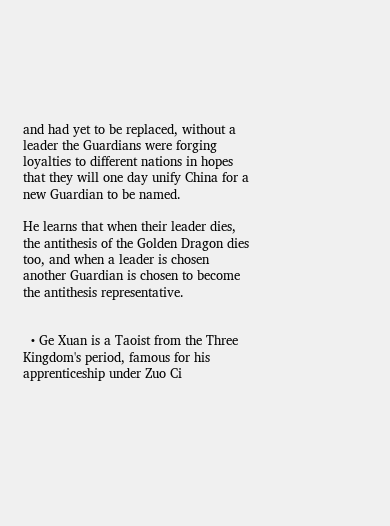and had yet to be replaced, without a leader the Guardians were forging loyalties to different nations in hopes that they will one day unify China for a new Guardian to be named.

He learns that when their leader dies, the antithesis of the Golden Dragon dies too, and when a leader is chosen another Guardian is chosen to become the antithesis representative.


  • Ge Xuan is a Taoist from the Three Kingdom's period, famous for his apprenticeship under Zuo Ci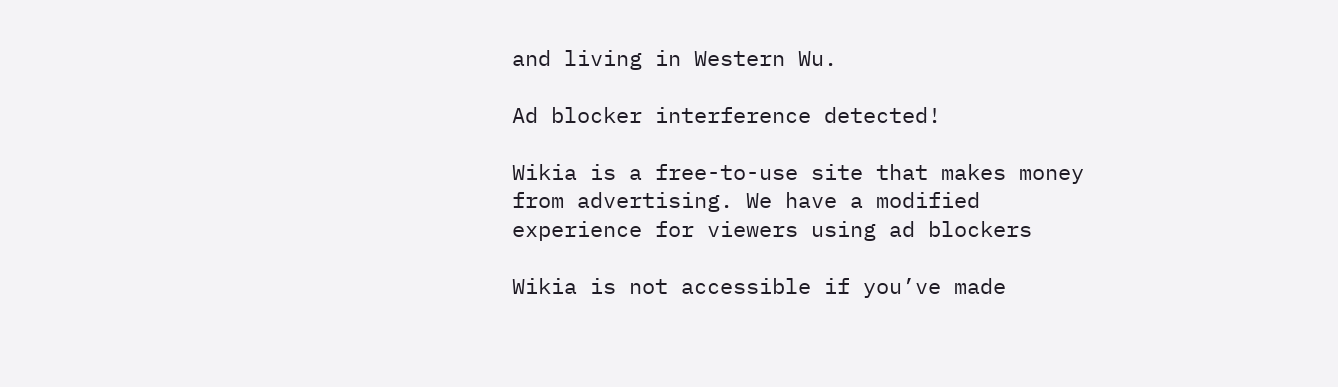and living in Western Wu.

Ad blocker interference detected!

Wikia is a free-to-use site that makes money from advertising. We have a modified experience for viewers using ad blockers

Wikia is not accessible if you’ve made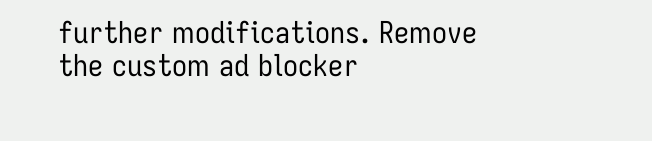further modifications. Remove the custom ad blocker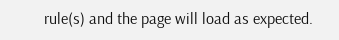rule(s) and the page will load as expected.